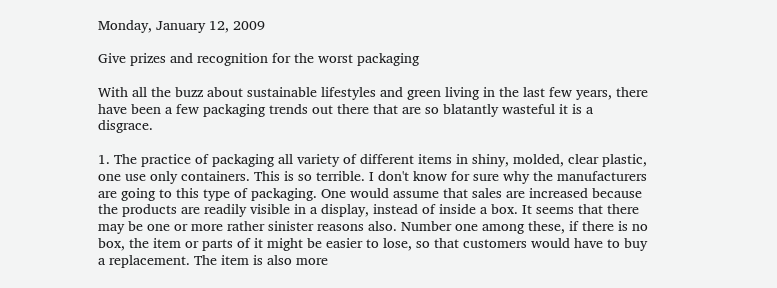Monday, January 12, 2009

Give prizes and recognition for the worst packaging

With all the buzz about sustainable lifestyles and green living in the last few years, there have been a few packaging trends out there that are so blatantly wasteful it is a disgrace.

1. The practice of packaging all variety of different items in shiny, molded, clear plastic, one use only containers. This is so terrible. I don't know for sure why the manufacturers are going to this type of packaging. One would assume that sales are increased because the products are readily visible in a display, instead of inside a box. It seems that there may be one or more rather sinister reasons also. Number one among these, if there is no box, the item or parts of it might be easier to lose, so that customers would have to buy a replacement. The item is also more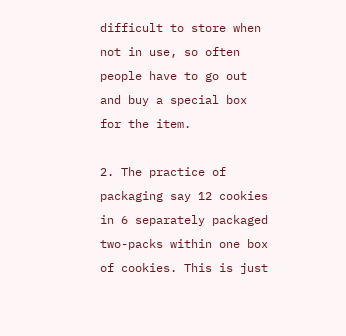difficult to store when not in use, so often people have to go out and buy a special box for the item.

2. The practice of packaging say 12 cookies in 6 separately packaged two-packs within one box of cookies. This is just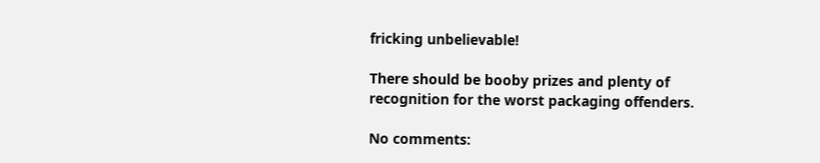fricking unbelievable!

There should be booby prizes and plenty of recognition for the worst packaging offenders.

No comments: